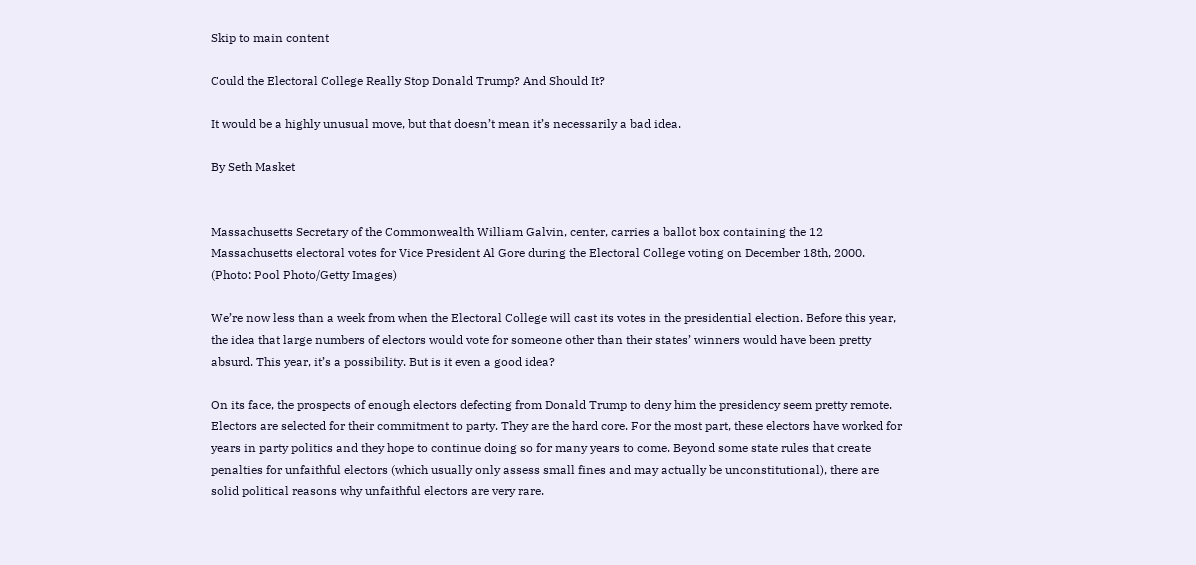Skip to main content

Could the Electoral College Really Stop Donald Trump? And Should It?

It would be a highly unusual move, but that doesn’t mean it’s necessarily a bad idea.

By Seth Masket


Massachusetts Secretary of the Commonwealth William Galvin, center, carries a ballot box containing the 12 Massachusetts electoral votes for Vice President Al Gore during the Electoral College voting on December 18th, 2000. (Photo: Pool Photo/Getty Images)

We’re now less than a week from when the Electoral College will cast its votes in the presidential election. Before this year, the idea that large numbers of electors would vote for someone other than their states’ winners would have been pretty absurd. This year, it’s a possibility. But is it even a good idea?

On its face, the prospects of enough electors defecting from Donald Trump to deny him the presidency seem pretty remote. Electors are selected for their commitment to party. They are the hard core. For the most part, these electors have worked for years in party politics and they hope to continue doing so for many years to come. Beyond some state rules that create penalties for unfaithful electors (which usually only assess small fines and may actually be unconstitutional), there are solid political reasons why unfaithful electors are very rare.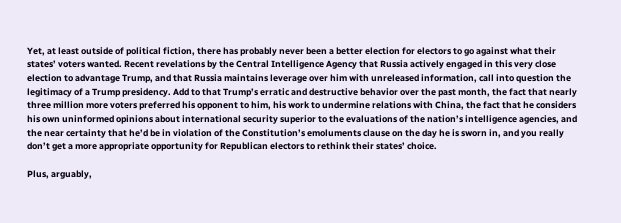Yet, at least outside of political fiction, there has probably never been a better election for electors to go against what their states’ voters wanted. Recent revelations by the Central Intelligence Agency that Russia actively engaged in this very close election to advantage Trump, and that Russia maintains leverage over him with unreleased information, call into question the legitimacy of a Trump presidency. Add to that Trump’s erratic and destructive behavior over the past month, the fact that nearly three million more voters preferred his opponent to him, his work to undermine relations with China, the fact that he considers his own uninformed opinions about international security superior to the evaluations of the nation’s intelligence agencies, and the near certainty that he’d be in violation of the Constitution’s emoluments clause on the day he is sworn in, and you really don’t get a more appropriate opportunity for Republican electors to rethink their states’ choice.

Plus, arguably,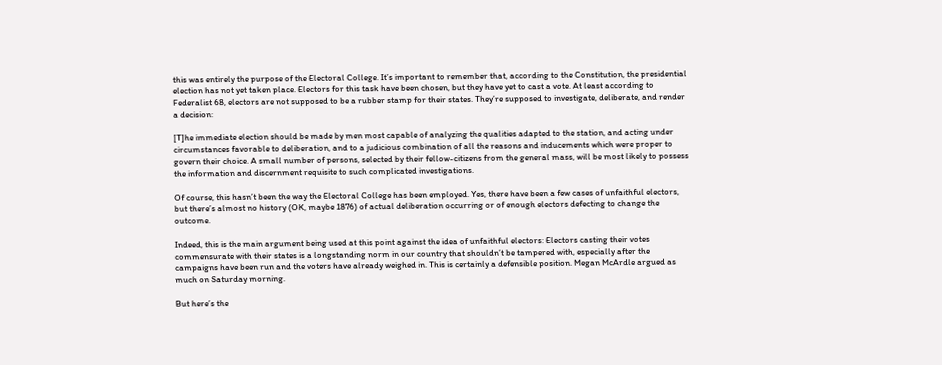this was entirely the purpose of the Electoral College. It’s important to remember that, according to the Constitution, the presidential election has not yet taken place. Electors for this task have been chosen, but they have yet to cast a vote. At least according to Federalist 68, electors are not supposed to be a rubber stamp for their states. They’re supposed to investigate, deliberate, and render a decision:

[T]he immediate election should be made by men most capable of analyzing the qualities adapted to the station, and acting under circumstances favorable to deliberation, and to a judicious combination of all the reasons and inducements which were proper to govern their choice. A small number of persons, selected by their fellow-citizens from the general mass, will be most likely to possess the information and discernment requisite to such complicated investigations.

Of course, this hasn’t been the way the Electoral College has been employed. Yes, there have been a few cases of unfaithful electors, but there’s almost no history (OK, maybe 1876) of actual deliberation occurring or of enough electors defecting to change the outcome.

Indeed, this is the main argument being used at this point against the idea of unfaithful electors: Electors casting their votes commensurate with their states is a longstanding norm in our country that shouldn’t be tampered with, especially after the campaigns have been run and the voters have already weighed in. This is certainly a defensible position. Megan McArdle argued as much on Saturday morning.

But here’s the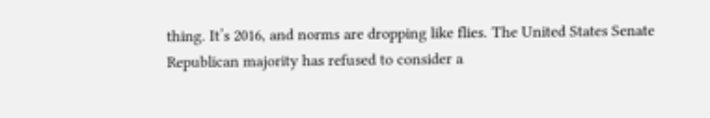thing. It’s 2016, and norms are dropping like flies. The United States Senate Republican majority has refused to consider a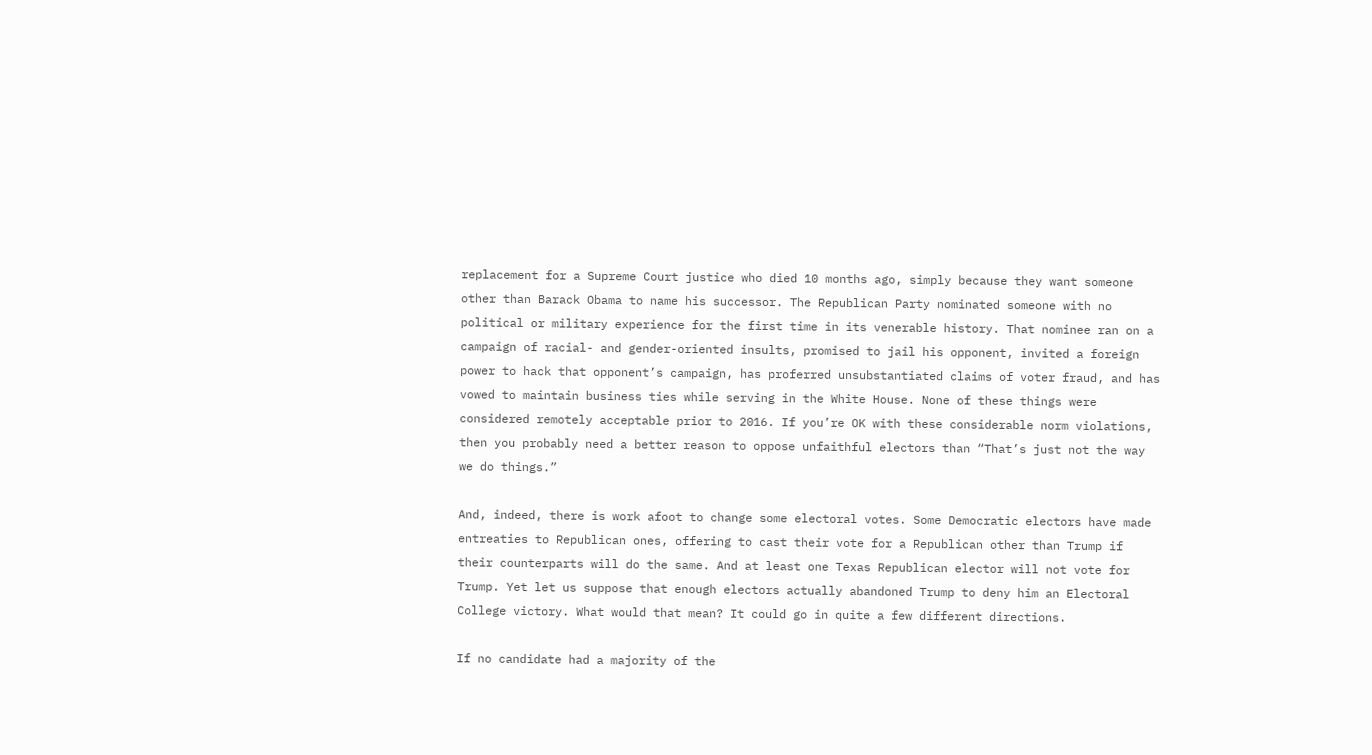replacement for a Supreme Court justice who died 10 months ago, simply because they want someone other than Barack Obama to name his successor. The Republican Party nominated someone with no political or military experience for the first time in its venerable history. That nominee ran on a campaign of racial- and gender-oriented insults, promised to jail his opponent, invited a foreign power to hack that opponent’s campaign, has proferred unsubstantiated claims of voter fraud, and has vowed to maintain business ties while serving in the White House. None of these things were considered remotely acceptable prior to 2016. If you’re OK with these considerable norm violations, then you probably need a better reason to oppose unfaithful electors than “That’s just not the way we do things.”

And, indeed, there is work afoot to change some electoral votes. Some Democratic electors have made entreaties to Republican ones, offering to cast their vote for a Republican other than Trump if their counterparts will do the same. And at least one Texas Republican elector will not vote for Trump. Yet let us suppose that enough electors actually abandoned Trump to deny him an Electoral College victory. What would that mean? It could go in quite a few different directions.

If no candidate had a majority of the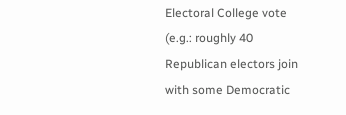Electoral College vote (e.g.: roughly 40 Republican electors join with some Democratic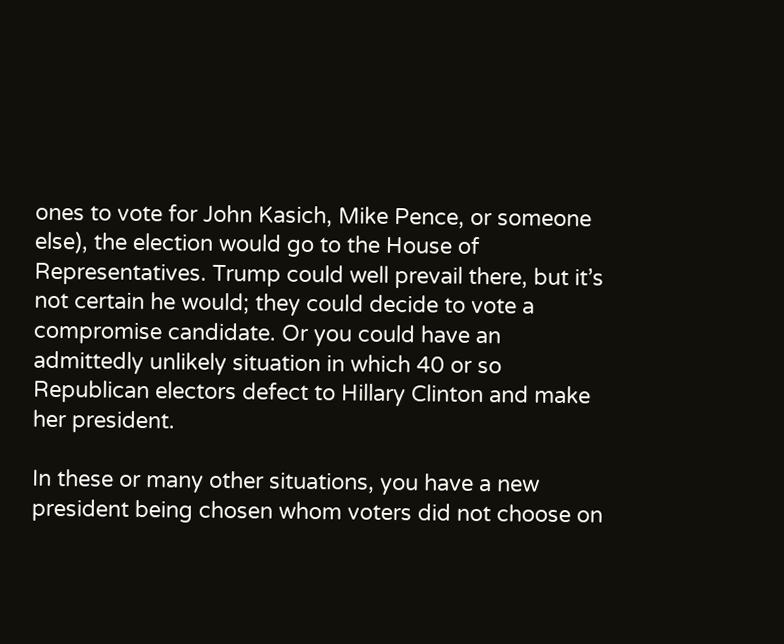ones to vote for John Kasich, Mike Pence, or someone else), the election would go to the House of Representatives. Trump could well prevail there, but it’s not certain he would; they could decide to vote a compromise candidate. Or you could have an admittedly unlikely situation in which 40 or so Republican electors defect to Hillary Clinton and make her president.

In these or many other situations, you have a new president being chosen whom voters did not choose on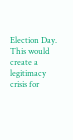Election Day. This would create a legitimacy crisis for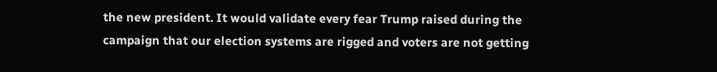the new president. It would validate every fear Trump raised during the campaign that our election systems are rigged and voters are not getting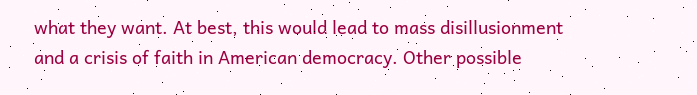what they want. At best, this would lead to mass disillusionment and a crisis of faith in American democracy. Other possible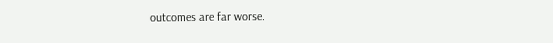outcomes are far worse.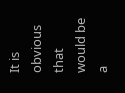It is obvious that would be a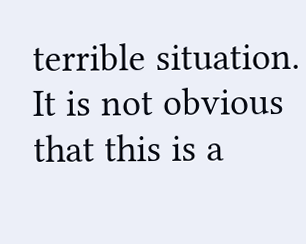terrible situation. It is not obvious that this is a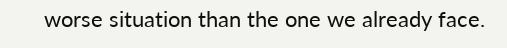worse situation than the one we already face.